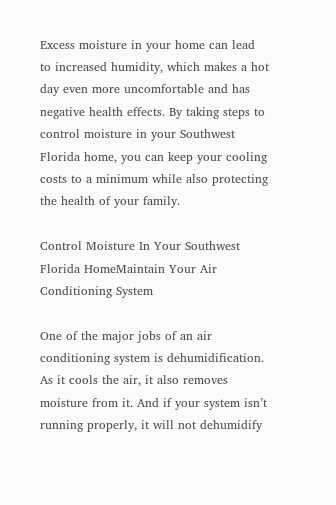Excess moisture in your home can lead to increased humidity, which makes a hot day even more uncomfortable and has negative health effects. By taking steps to control moisture in your Southwest Florida home, you can keep your cooling costs to a minimum while also protecting the health of your family.

Control Moisture In Your Southwest Florida HomeMaintain Your Air Conditioning System

One of the major jobs of an air conditioning system is dehumidification. As it cools the air, it also removes moisture from it. And if your system isn’t running properly, it will not dehumidify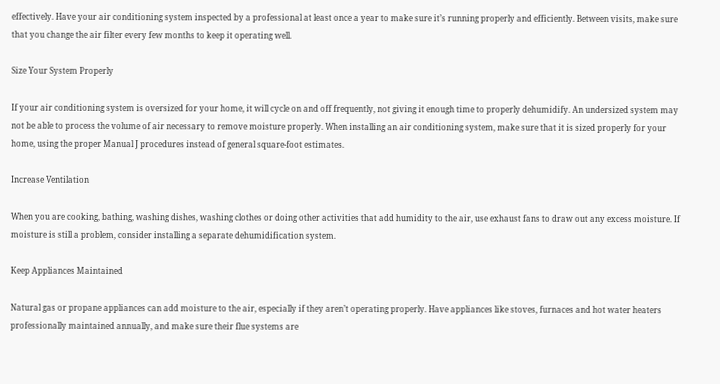effectively. Have your air conditioning system inspected by a professional at least once a year to make sure it’s running properly and efficiently. Between visits, make sure that you change the air filter every few months to keep it operating well.

Size Your System Properly

If your air conditioning system is oversized for your home, it will cycle on and off frequently, not giving it enough time to properly dehumidify. An undersized system may not be able to process the volume of air necessary to remove moisture properly. When installing an air conditioning system, make sure that it is sized properly for your home, using the proper Manual J procedures instead of general square-foot estimates.

Increase Ventilation

When you are cooking, bathing, washing dishes, washing clothes or doing other activities that add humidity to the air, use exhaust fans to draw out any excess moisture. If moisture is still a problem, consider installing a separate dehumidification system.

Keep Appliances Maintained

Natural gas or propane appliances can add moisture to the air, especially if they aren’t operating properly. Have appliances like stoves, furnaces and hot water heaters professionally maintained annually, and make sure their flue systems are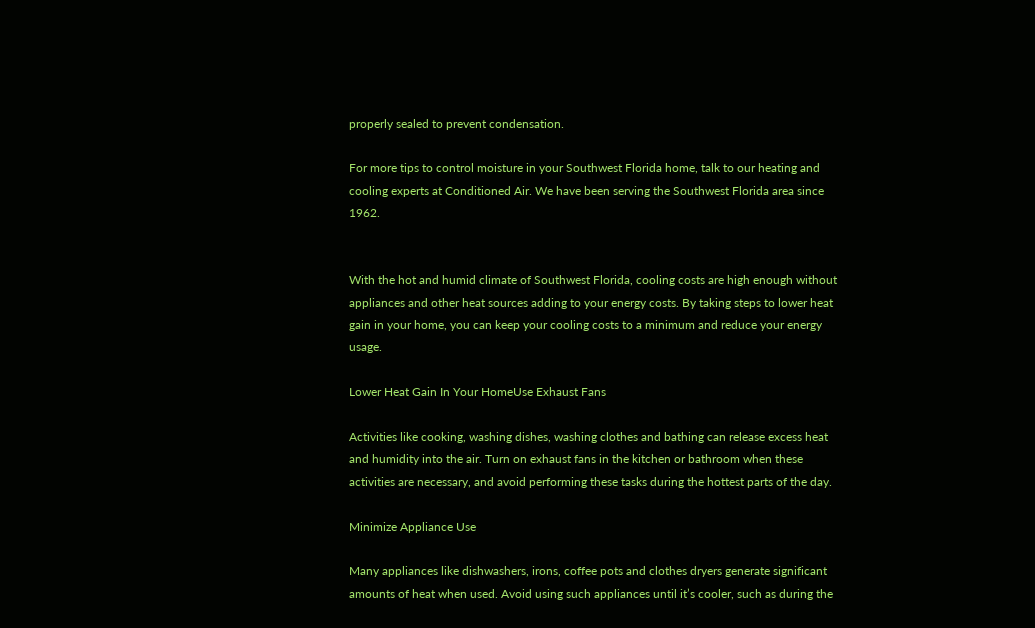properly sealed to prevent condensation.

For more tips to control moisture in your Southwest Florida home, talk to our heating and cooling experts at Conditioned Air. We have been serving the Southwest Florida area since 1962.


With the hot and humid climate of Southwest Florida, cooling costs are high enough without appliances and other heat sources adding to your energy costs. By taking steps to lower heat gain in your home, you can keep your cooling costs to a minimum and reduce your energy usage.

Lower Heat Gain In Your HomeUse Exhaust Fans

Activities like cooking, washing dishes, washing clothes and bathing can release excess heat and humidity into the air. Turn on exhaust fans in the kitchen or bathroom when these activities are necessary, and avoid performing these tasks during the hottest parts of the day.

Minimize Appliance Use

Many appliances like dishwashers, irons, coffee pots and clothes dryers generate significant amounts of heat when used. Avoid using such appliances until it’s cooler, such as during the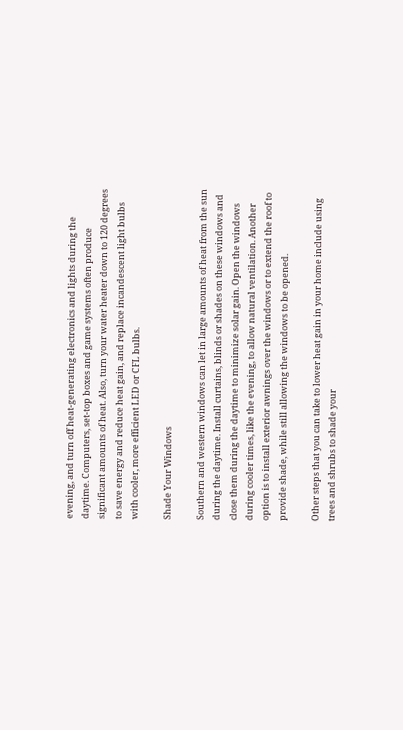evening, and turn off heat-generating electronics and lights during the daytime. Computers, set-top boxes and game systems often produce significant amounts of heat. Also, turn your water heater down to 120 degrees to save energy and reduce heat gain, and replace incandescent light bulbs with cooler, more efficient LED or CFL bulbs.

Shade Your Windows

Southern and western windows can let in large amounts of heat from the sun during the daytime. Install curtains, blinds or shades on these windows and close them during the daytime to minimize solar gain. Open the windows during cooler times, like the evening, to allow natural ventilation. Another option is to install exterior awnings over the windows or to extend the roof to provide shade, while still allowing the windows to be opened.

Other steps that you can take to lower heat gain in your home include using trees and shrubs to shade your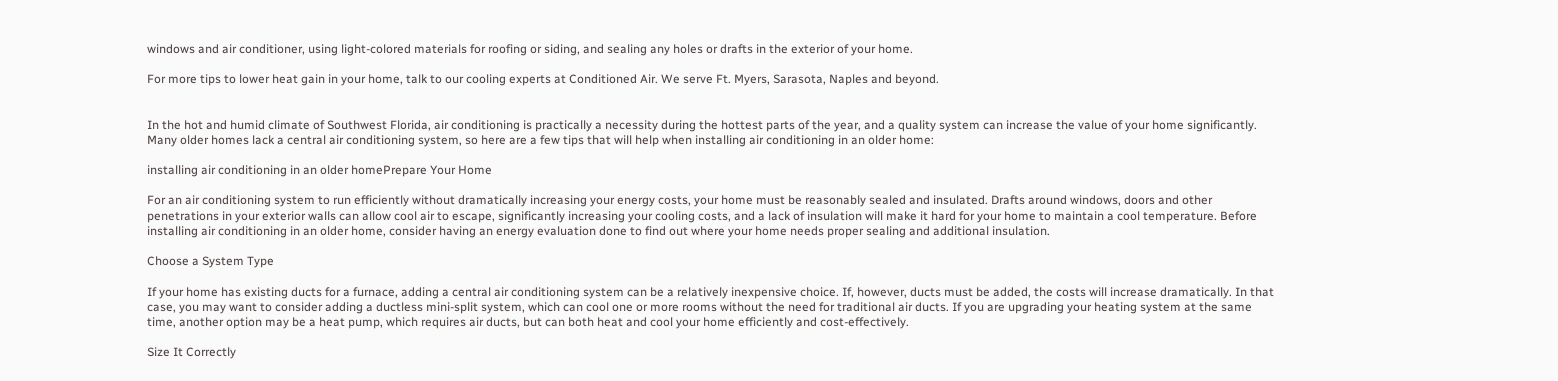windows and air conditioner, using light-colored materials for roofing or siding, and sealing any holes or drafts in the exterior of your home.

For more tips to lower heat gain in your home, talk to our cooling experts at Conditioned Air. We serve Ft. Myers, Sarasota, Naples and beyond.


In the hot and humid climate of Southwest Florida, air conditioning is practically a necessity during the hottest parts of the year, and a quality system can increase the value of your home significantly. Many older homes lack a central air conditioning system, so here are a few tips that will help when installing air conditioning in an older home:

installing air conditioning in an older homePrepare Your Home

For an air conditioning system to run efficiently without dramatically increasing your energy costs, your home must be reasonably sealed and insulated. Drafts around windows, doors and other penetrations in your exterior walls can allow cool air to escape, significantly increasing your cooling costs, and a lack of insulation will make it hard for your home to maintain a cool temperature. Before installing air conditioning in an older home, consider having an energy evaluation done to find out where your home needs proper sealing and additional insulation.

Choose a System Type

If your home has existing ducts for a furnace, adding a central air conditioning system can be a relatively inexpensive choice. If, however, ducts must be added, the costs will increase dramatically. In that case, you may want to consider adding a ductless mini-split system, which can cool one or more rooms without the need for traditional air ducts. If you are upgrading your heating system at the same time, another option may be a heat pump, which requires air ducts, but can both heat and cool your home efficiently and cost-effectively.

Size It Correctly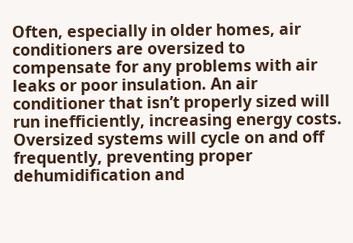Often, especially in older homes, air conditioners are oversized to compensate for any problems with air leaks or poor insulation. An air conditioner that isn’t properly sized will run inefficiently, increasing energy costs. Oversized systems will cycle on and off frequently, preventing proper dehumidification and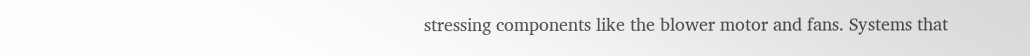stressing components like the blower motor and fans. Systems that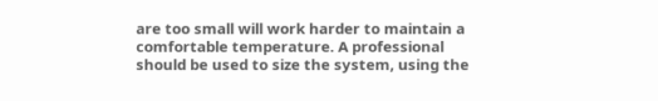are too small will work harder to maintain a comfortable temperature. A professional should be used to size the system, using the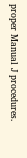proper Manual J procedures.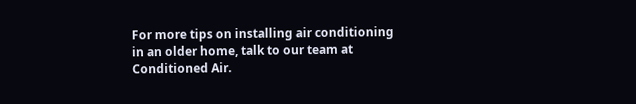For more tips on installing air conditioning in an older home, talk to our team at Conditioned Air.